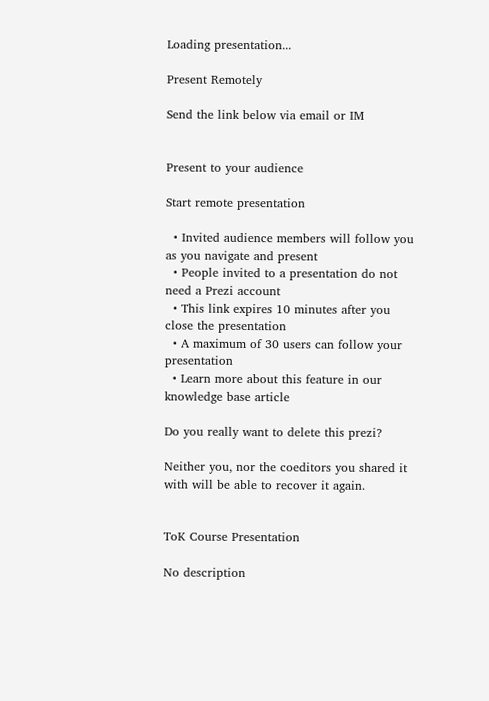Loading presentation...

Present Remotely

Send the link below via email or IM


Present to your audience

Start remote presentation

  • Invited audience members will follow you as you navigate and present
  • People invited to a presentation do not need a Prezi account
  • This link expires 10 minutes after you close the presentation
  • A maximum of 30 users can follow your presentation
  • Learn more about this feature in our knowledge base article

Do you really want to delete this prezi?

Neither you, nor the coeditors you shared it with will be able to recover it again.


ToK Course Presentation

No description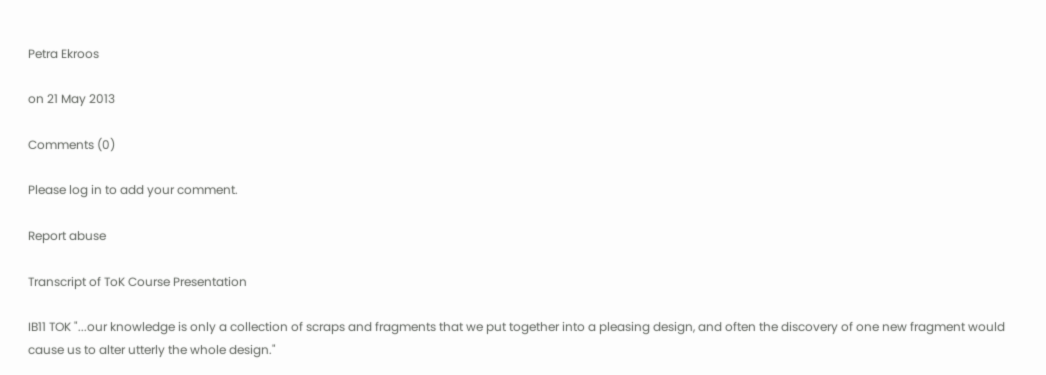Petra Ekroos

on 21 May 2013

Comments (0)

Please log in to add your comment.

Report abuse

Transcript of ToK Course Presentation

IB11 TOK "...our knowledge is only a collection of scraps and fragments that we put together into a pleasing design, and often the discovery of one new fragment would cause us to alter utterly the whole design."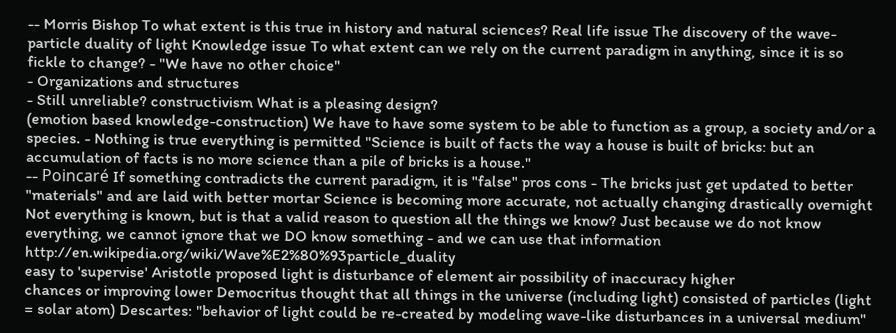-- Morris Bishop To what extent is this true in history and natural sciences? Real life issue The discovery of the wave-particle duality of light Knowledge issue To what extent can we rely on the current paradigm in anything, since it is so fickle to change? - "We have no other choice"
- Organizations and structures
- Still unreliable? constructivism What is a pleasing design?
(emotion based knowledge-construction) We have to have some system to be able to function as a group, a society and/or a species. - Nothing is true everything is permitted "Science is built of facts the way a house is built of bricks: but an accumulation of facts is no more science than a pile of bricks is a house."
-- Poincaré If something contradicts the current paradigm, it is "false" pros cons - The bricks just get updated to better "materials" and are laid with better mortar Science is becoming more accurate, not actually changing drastically overnight Not everything is known, but is that a valid reason to question all the things we know? Just because we do not know everything, we cannot ignore that we DO know something - and we can use that information http://en.wikipedia.org/wiki/Wave%E2%80%93particle_duality
easy to 'supervise' Aristotle proposed light is disturbance of element air possibility of inaccuracy higher
chances or improving lower Democritus thought that all things in the universe (including light) consisted of particles (light = solar atom) Descartes: "behavior of light could be re-created by modeling wave-like disturbances in a universal medium"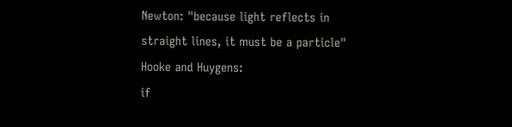Newton: "because light reflects in straight lines, it must be a particle" Hooke and Huygens:
if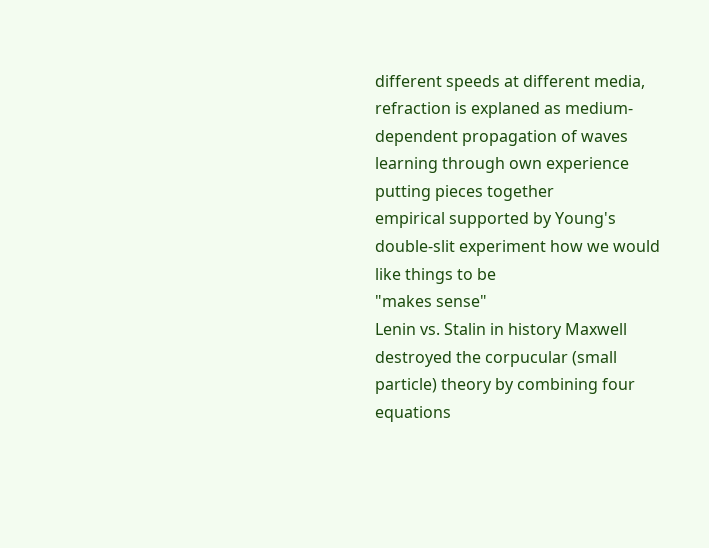different speeds at different media, refraction is explaned as medium-dependent propagation of waves learning through own experience
putting pieces together
empirical supported by Young's double-slit experiment how we would like things to be
"makes sense"
Lenin vs. Stalin in history Maxwell destroyed the corpucular (small particle) theory by combining four equations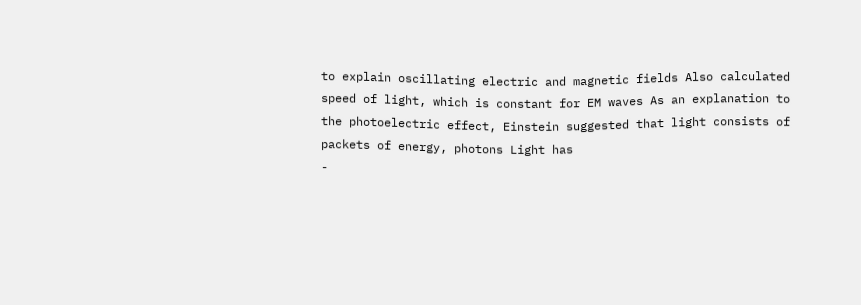to explain oscillating electric and magnetic fields Also calculated speed of light, which is constant for EM waves As an explanation to the photoelectric effect, Einstein suggested that light consists of packets of energy, photons Light has
-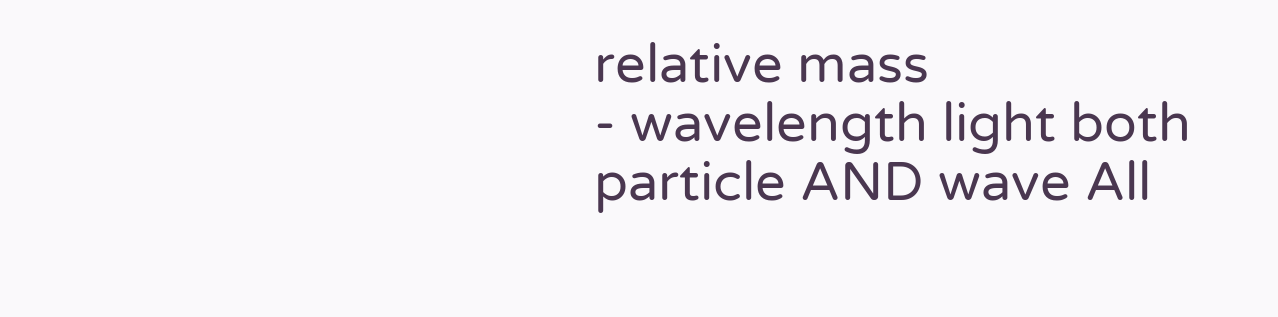relative mass
- wavelength light both particle AND wave All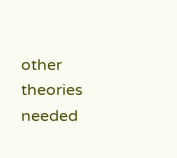other theories needed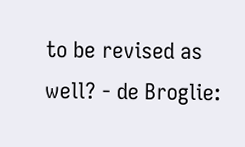to be revised as well? - de Broglie: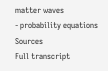matter waves
- probability equations Sources
Full transcript